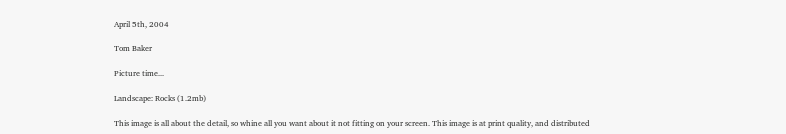April 5th, 2004

Tom Baker

Picture time...

Landscape: Rocks (1.2mb)

This image is all about the detail, so whine all you want about it not fitting on your screen. This image is at print quality, and distributed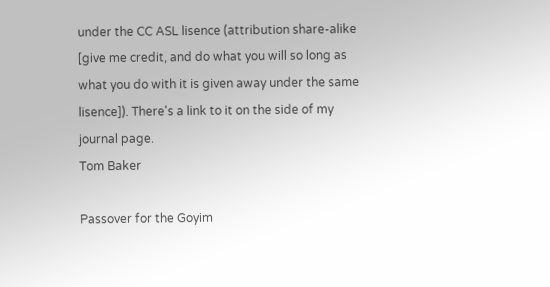under the CC ASL lisence (attribution share-alike [give me credit, and do what you will so long as what you do with it is given away under the same lisence]). There's a link to it on the side of my journal page.
Tom Baker

Passover for the Goyim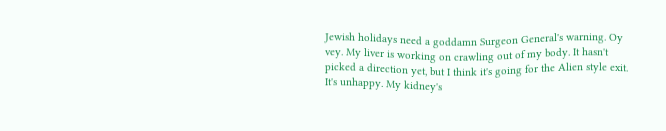Jewish holidays need a goddamn Surgeon General's warning. Oy vey. My liver is working on crawling out of my body. It hasn't picked a direction yet, but I think it's going for the Alien style exit. It's unhappy. My kidney's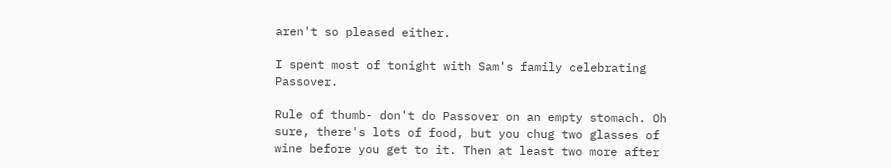aren't so pleased either.

I spent most of tonight with Sam's family celebrating Passover.

Rule of thumb- don't do Passover on an empty stomach. Oh sure, there's lots of food, but you chug two glasses of wine before you get to it. Then at least two more after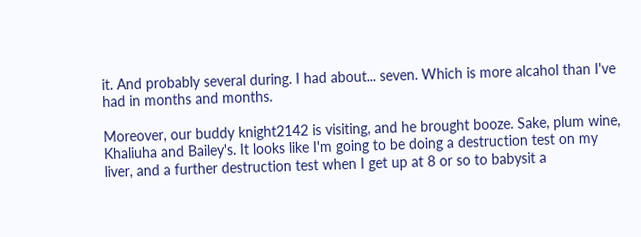it. And probably several during. I had about... seven. Which is more alcahol than I've had in months and months.

Moreover, our buddy knight2142 is visiting, and he brought booze. Sake, plum wine, Khaliuha and Bailey's. It looks like I'm going to be doing a destruction test on my liver, and a further destruction test when I get up at 8 or so to babysit a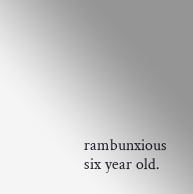rambunxious six year old.